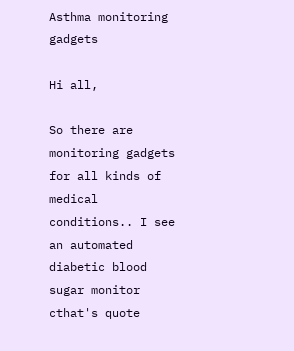Asthma monitoring gadgets

Hi all,

So there are monitoring gadgets for all kinds of medical conditions.. I see an automated diabetic blood sugar monitor cthat's quote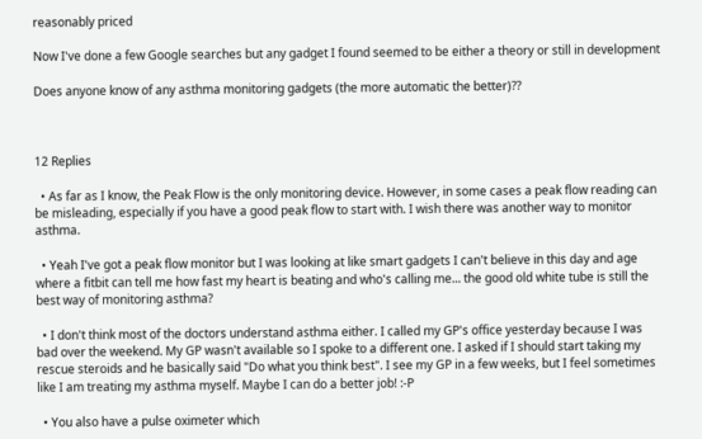reasonably priced

Now I've done a few Google searches but any gadget I found seemed to be either a theory or still in development

Does anyone know of any asthma monitoring gadgets (the more automatic the better)??



12 Replies

  • As far as I know, the Peak Flow is the only monitoring device. However, in some cases a peak flow reading can be misleading, especially if you have a good peak flow to start with. I wish there was another way to monitor asthma.

  • Yeah I've got a peak flow monitor but I was looking at like smart gadgets I can't believe in this day and age where a fitbit can tell me how fast my heart is beating and who's calling me... the good old white tube is still the best way of monitoring asthma?

  • I don't think most of the doctors understand asthma either. I called my GP's office yesterday because I was bad over the weekend. My GP wasn't available so I spoke to a different one. I asked if I should start taking my rescue steroids and he basically said "Do what you think best". I see my GP in a few weeks, but I feel sometimes like I am treating my asthma myself. Maybe I can do a better job! :-P

  • You also have a pulse oximeter which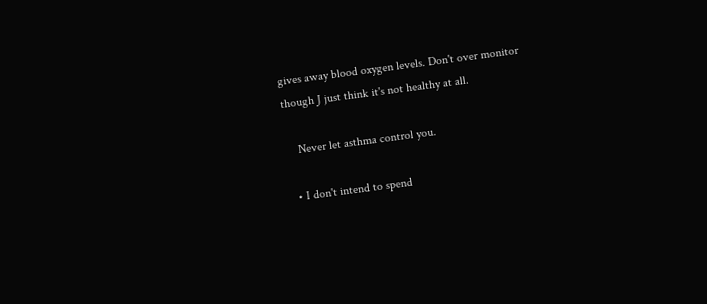gives away blood oxygen levels. Don't over monitor though J just think it's not healthy at all.

    Never let asthma control you.

  • I don't intend to spend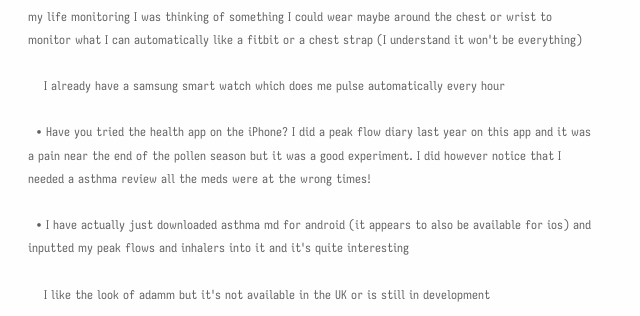my life monitoring I was thinking of something I could wear maybe around the chest or wrist to monitor what I can automatically like a fitbit or a chest strap (I understand it won't be everything)

    I already have a samsung smart watch which does me pulse automatically every hour

  • Have you tried the health app on the iPhone? I did a peak flow diary last year on this app and it was a pain near the end of the pollen season but it was a good experiment. I did however notice that I needed a asthma review all the meds were at the wrong times!

  • I have actually just downloaded asthma md for android (it appears to also be available for ios) and inputted my peak flows and inhalers into it and it's quite interesting

    I like the look of adamm but it's not available in the UK or is still in development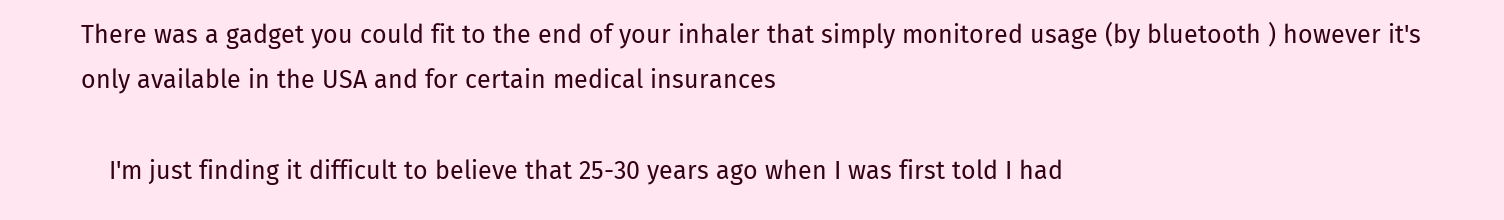There was a gadget you could fit to the end of your inhaler that simply monitored usage (by bluetooth ) however it's only available in the USA and for certain medical insurances

    I'm just finding it difficult to believe that 25-30 years ago when I was first told I had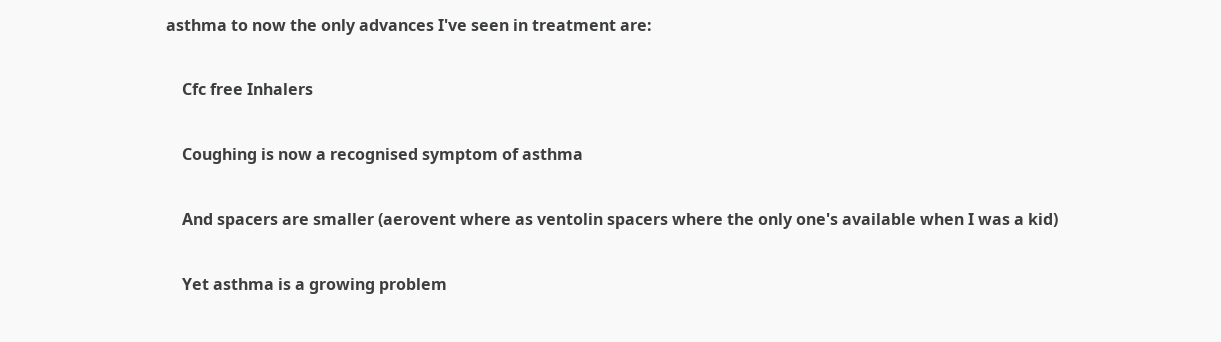asthma to now the only advances I've seen in treatment are:

    Cfc free Inhalers

    Coughing is now a recognised symptom of asthma

    And spacers are smaller (aerovent where as ventolin spacers where the only one's available when I was a kid)

    Yet asthma is a growing problem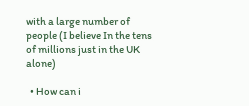with a large number of people (I believe In the tens of millions just in the UK alone)

  • How can i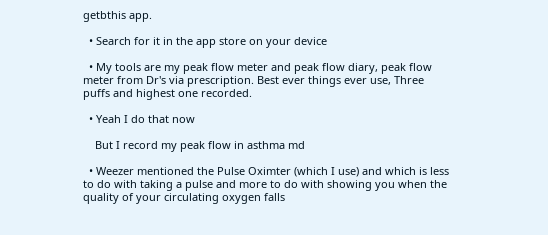getbthis app.

  • Search for it in the app store on your device

  • My tools are my peak flow meter and peak flow diary, peak flow meter from Dr's via prescription. Best ever things ever use, Three puffs and highest one recorded.

  • Yeah I do that now

    But I record my peak flow in asthma md

  • Weezer mentioned the Pulse Oximter (which I use) and which is less to do with taking a pulse and more to do with showing you when the quality of your circulating oxygen falls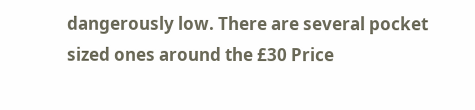dangerously low. There are several pocket sized ones around the £30 Price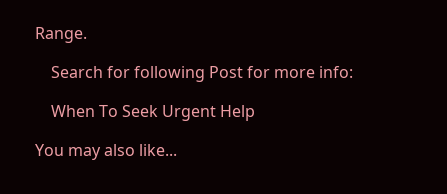Range.

    Search for following Post for more info:

    When To Seek Urgent Help

You may also like...